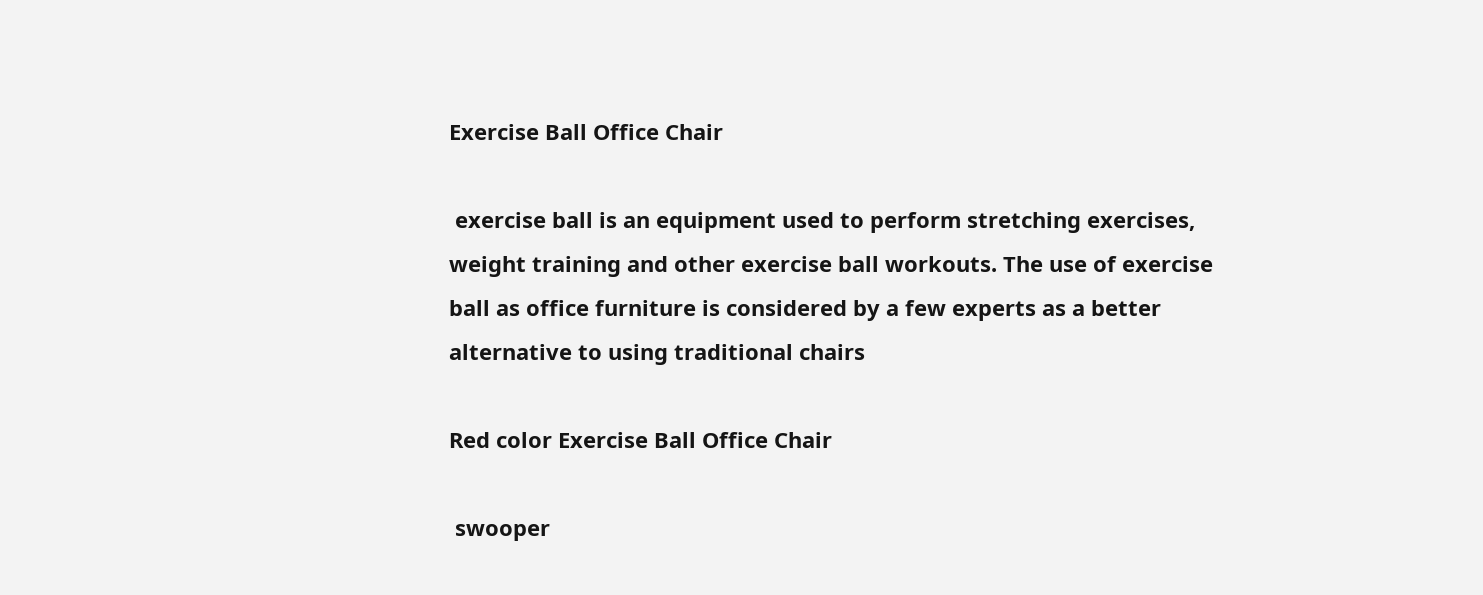Exercise Ball Office Chair

 exercise ball is an equipment used to perform stretching exercises, weight training and other exercise ball workouts. The use of exercise ball as office furniture is considered by a few experts as a better alternative to using traditional chairs

Red color Exercise Ball Office Chair

 swooper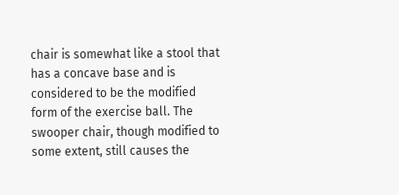chair is somewhat like a stool that has a concave base and is considered to be the modified form of the exercise ball. The swooper chair, though modified to some extent, still causes the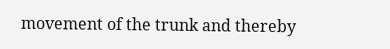movement of the trunk and thereby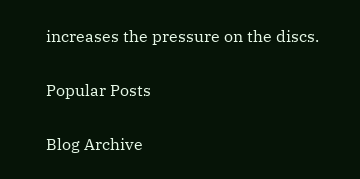increases the pressure on the discs.

Popular Posts

Blog Archive